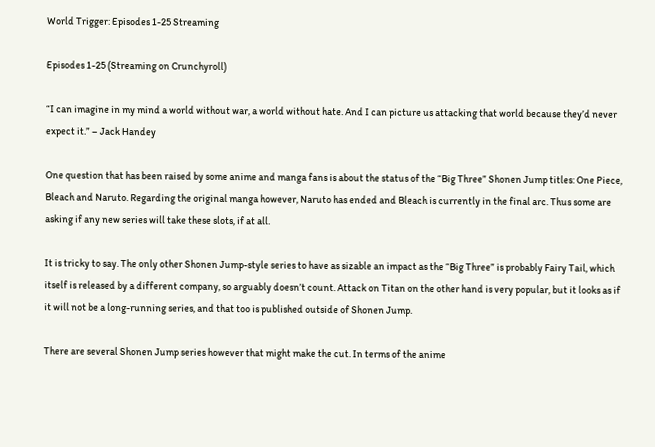World Trigger: Episodes 1-25 Streaming

Episodes 1-25 (Streaming on Crunchyroll)

“I can imagine in my mind a world without war, a world without hate. And I can picture us attacking that world because they’d never expect it.” – Jack Handey

One question that has been raised by some anime and manga fans is about the status of the “Big Three” Shonen Jump titles: One Piece, Bleach and Naruto. Regarding the original manga however, Naruto has ended and Bleach is currently in the final arc. Thus some are asking if any new series will take these slots, if at all.

It is tricky to say. The only other Shonen Jump-style series to have as sizable an impact as the “Big Three” is probably Fairy Tail, which itself is released by a different company, so arguably doesn’t count. Attack on Titan on the other hand is very popular, but it looks as if it will not be a long-running series, and that too is published outside of Shonen Jump.

There are several Shonen Jump series however that might make the cut. In terms of the anime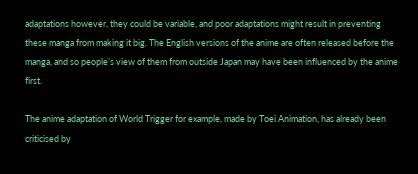adaptations however, they could be variable, and poor adaptations might result in preventing these manga from making it big. The English versions of the anime are often released before the manga, and so people’s view of them from outside Japan may have been influenced by the anime first.

The anime adaptation of World Trigger for example, made by Toei Animation, has already been criticised by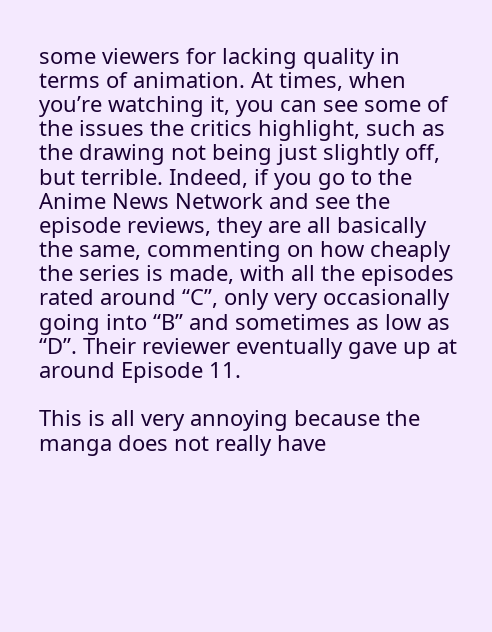some viewers for lacking quality in terms of animation. At times, when you’re watching it, you can see some of the issues the critics highlight, such as the drawing not being just slightly off, but terrible. Indeed, if you go to the Anime News Network and see the episode reviews, they are all basically the same, commenting on how cheaply the series is made, with all the episodes rated around “C”, only very occasionally going into “B” and sometimes as low as “D”. Their reviewer eventually gave up at around Episode 11.

This is all very annoying because the manga does not really have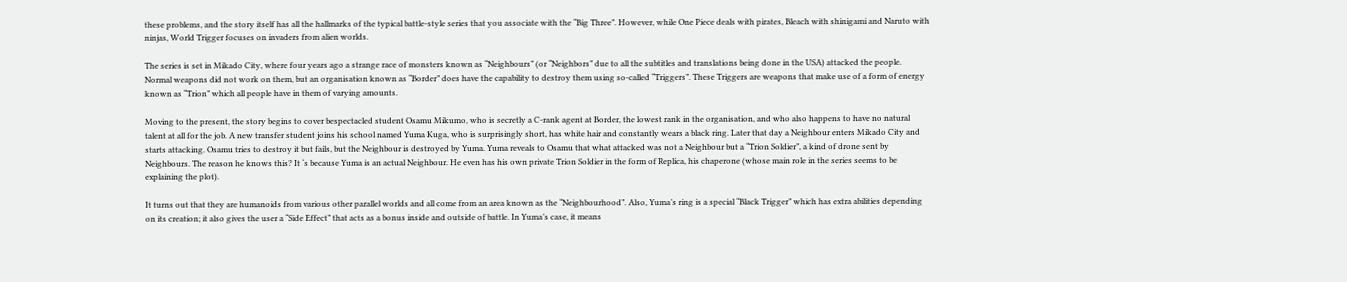these problems, and the story itself has all the hallmarks of the typical battle-style series that you associate with the “Big Three”. However, while One Piece deals with pirates, Bleach with shinigami and Naruto with ninjas, World Trigger focuses on invaders from alien worlds.

The series is set in Mikado City, where four years ago a strange race of monsters known as “Neighbours” (or “Neighbors” due to all the subtitles and translations being done in the USA) attacked the people. Normal weapons did not work on them, but an organisation known as “Border” does have the capability to destroy them using so-called “Triggers”. These Triggers are weapons that make use of a form of energy known as “Trion” which all people have in them of varying amounts.

Moving to the present, the story begins to cover bespectacled student Osamu Mikumo, who is secretly a C-rank agent at Border, the lowest rank in the organisation, and who also happens to have no natural talent at all for the job. A new transfer student joins his school named Yuma Kuga, who is surprisingly short, has white hair and constantly wears a black ring. Later that day a Neighbour enters Mikado City and starts attacking. Osamu tries to destroy it but fails, but the Neighbour is destroyed by Yuma. Yuma reveals to Osamu that what attacked was not a Neighbour but a “Trion Soldier”, a kind of drone sent by Neighbours. The reason he knows this? It ‘s because Yuma is an actual Neighbour. He even has his own private Trion Soldier in the form of Replica, his chaperone (whose main role in the series seems to be explaining the plot).

It turns out that they are humanoids from various other parallel worlds and all come from an area known as the “Neighbourhood”. Also, Yuma’s ring is a special “Black Trigger” which has extra abilities depending on its creation; it also gives the user a “Side Effect” that acts as a bonus inside and outside of battle. In Yuma’s case, it means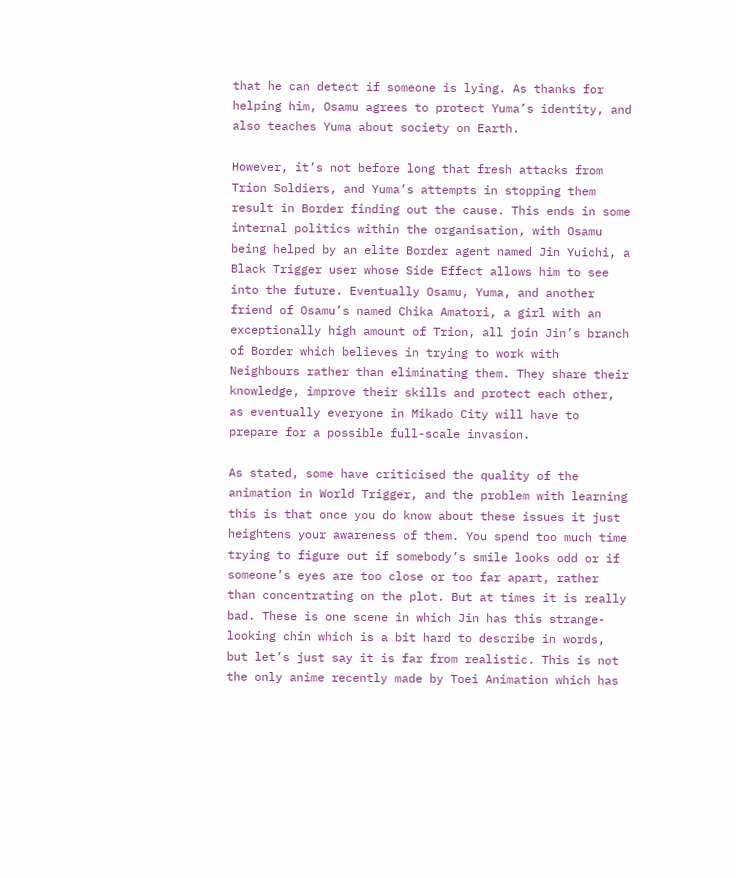that he can detect if someone is lying. As thanks for helping him, Osamu agrees to protect Yuma’s identity, and also teaches Yuma about society on Earth.

However, it’s not before long that fresh attacks from Trion Soldiers, and Yuma’s attempts in stopping them result in Border finding out the cause. This ends in some internal politics within the organisation, with Osamu being helped by an elite Border agent named Jin Yuichi, a Black Trigger user whose Side Effect allows him to see into the future. Eventually Osamu, Yuma, and another friend of Osamu’s named Chika Amatori, a girl with an exceptionally high amount of Trion, all join Jin’s branch of Border which believes in trying to work with Neighbours rather than eliminating them. They share their knowledge, improve their skills and protect each other, as eventually everyone in Mikado City will have to prepare for a possible full-scale invasion.

As stated, some have criticised the quality of the animation in World Trigger, and the problem with learning this is that once you do know about these issues it just heightens your awareness of them. You spend too much time trying to figure out if somebody’s smile looks odd or if someone’s eyes are too close or too far apart, rather than concentrating on the plot. But at times it is really bad. These is one scene in which Jin has this strange- looking chin which is a bit hard to describe in words, but let’s just say it is far from realistic. This is not the only anime recently made by Toei Animation which has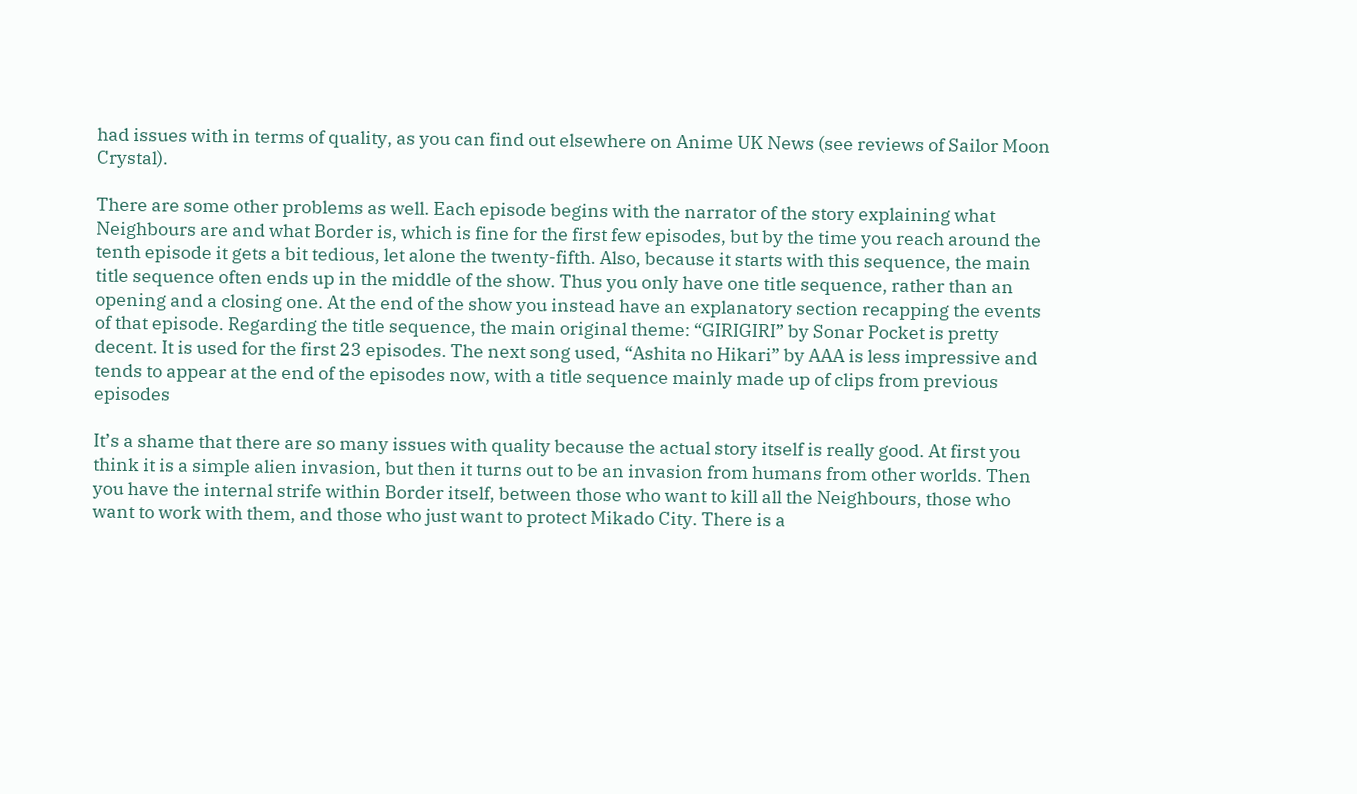had issues with in terms of quality, as you can find out elsewhere on Anime UK News (see reviews of Sailor Moon Crystal).

There are some other problems as well. Each episode begins with the narrator of the story explaining what Neighbours are and what Border is, which is fine for the first few episodes, but by the time you reach around the tenth episode it gets a bit tedious, let alone the twenty-fifth. Also, because it starts with this sequence, the main title sequence often ends up in the middle of the show. Thus you only have one title sequence, rather than an opening and a closing one. At the end of the show you instead have an explanatory section recapping the events of that episode. Regarding the title sequence, the main original theme: “GIRIGIRI” by Sonar Pocket is pretty decent. It is used for the first 23 episodes. The next song used, “Ashita no Hikari” by AAA is less impressive and tends to appear at the end of the episodes now, with a title sequence mainly made up of clips from previous episodes

It’s a shame that there are so many issues with quality because the actual story itself is really good. At first you think it is a simple alien invasion, but then it turns out to be an invasion from humans from other worlds. Then you have the internal strife within Border itself, between those who want to kill all the Neighbours, those who want to work with them, and those who just want to protect Mikado City. There is a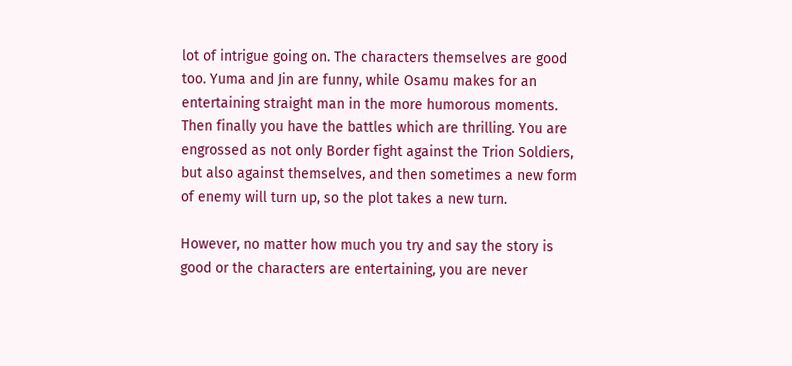lot of intrigue going on. The characters themselves are good too. Yuma and Jin are funny, while Osamu makes for an entertaining straight man in the more humorous moments. Then finally you have the battles which are thrilling. You are engrossed as not only Border fight against the Trion Soldiers, but also against themselves, and then sometimes a new form of enemy will turn up, so the plot takes a new turn.

However, no matter how much you try and say the story is good or the characters are entertaining, you are never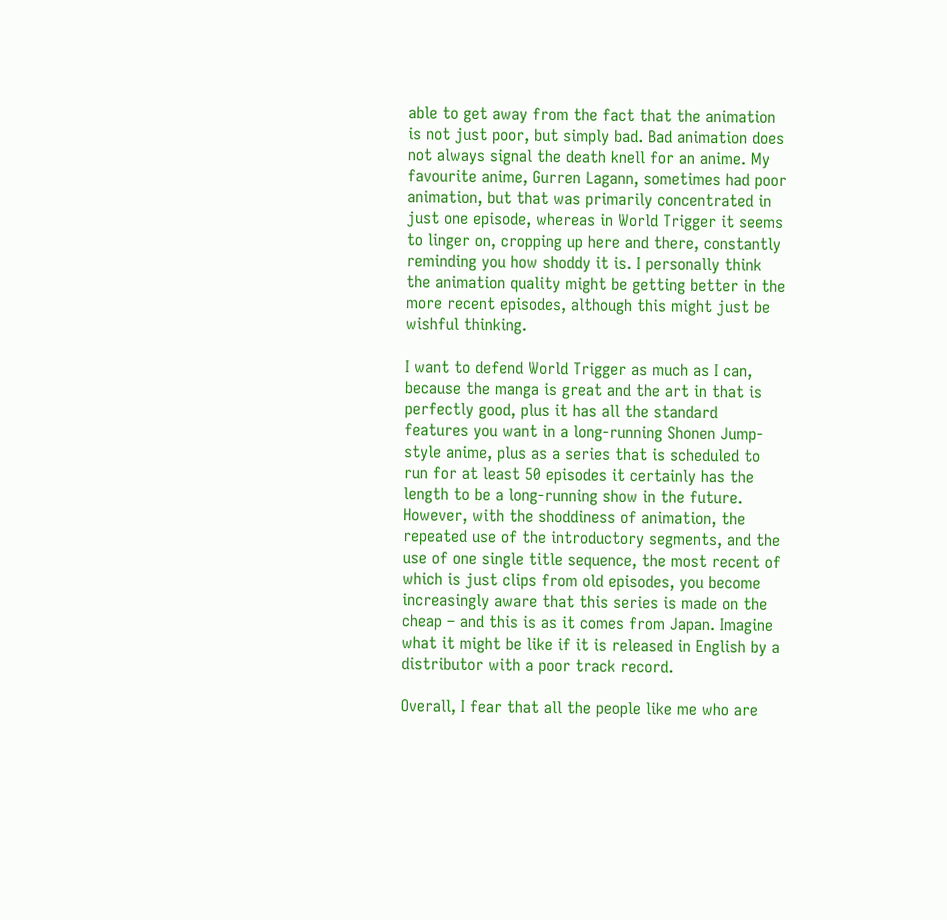able to get away from the fact that the animation is not just poor, but simply bad. Bad animation does not always signal the death knell for an anime. My favourite anime, Gurren Lagann, sometimes had poor animation, but that was primarily concentrated in just one episode, whereas in World Trigger it seems to linger on, cropping up here and there, constantly reminding you how shoddy it is. I personally think the animation quality might be getting better in the more recent episodes, although this might just be wishful thinking.

I want to defend World Trigger as much as I can, because the manga is great and the art in that is perfectly good, plus it has all the standard features you want in a long-running Shonen Jump-style anime, plus as a series that is scheduled to run for at least 50 episodes it certainly has the length to be a long-running show in the future. However, with the shoddiness of animation, the repeated use of the introductory segments, and the use of one single title sequence, the most recent of which is just clips from old episodes, you become increasingly aware that this series is made on the cheap – and this is as it comes from Japan. Imagine what it might be like if it is released in English by a distributor with a poor track record.

Overall, I fear that all the people like me who are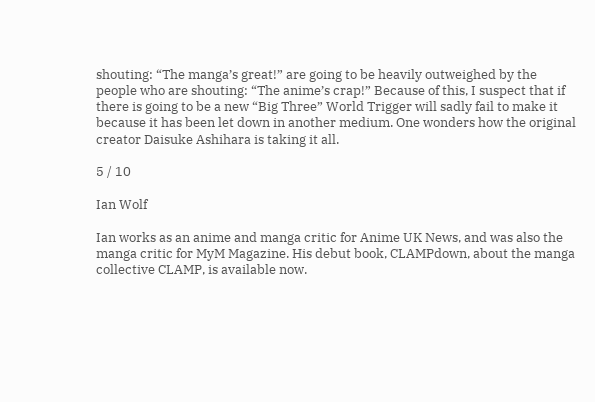shouting: “The manga’s great!” are going to be heavily outweighed by the people who are shouting: “The anime’s crap!” Because of this, I suspect that if there is going to be a new “Big Three” World Trigger will sadly fail to make it because it has been let down in another medium. One wonders how the original creator Daisuke Ashihara is taking it all.

5 / 10

Ian Wolf

Ian works as an anime and manga critic for Anime UK News, and was also the manga critic for MyM Magazine. His debut book, CLAMPdown, about the manga collective CLAMP, is available now.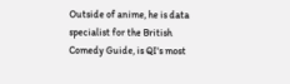Outside of anime, he is data specialist for the British Comedy Guide, is QI's most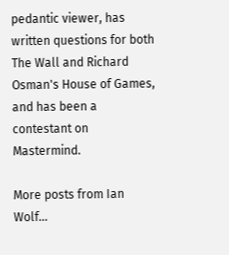pedantic viewer, has written questions for both The Wall and Richard Osman's House of Games, and has been a contestant on Mastermind.

More posts from Ian Wolf...